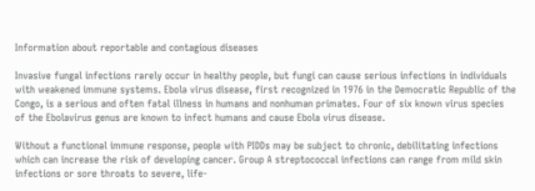Information about reportable and contagious diseases

Invasive fungal infections rarely occur in healthy people, but fungi can cause serious infections in individuals with weakened immune systems. Ebola virus disease, first recognized in 1976 in the Democratic Republic of the Congo, is a serious and often fatal illness in humans and nonhuman primates. Four of six known virus species of the Ebolavirus genus are known to infect humans and cause Ebola virus disease.

Without a functional immune response, people with PIDDs may be subject to chronic, debilitating infections which can increase the risk of developing cancer. Group A streptococcal infections can range from mild skin infections or sore throats to severe, life-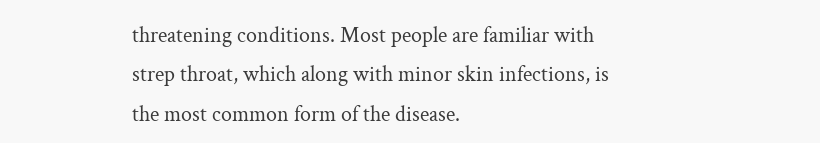threatening conditions. Most people are familiar with strep throat, which along with minor skin infections, is the most common form of the disease.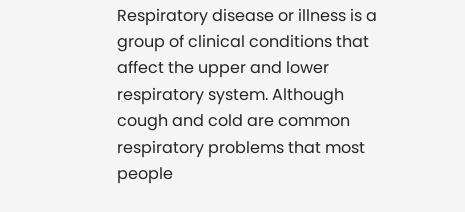Respiratory disease or illness is a group of clinical conditions that affect the upper and lower respiratory system. Although cough and cold are common respiratory problems that most people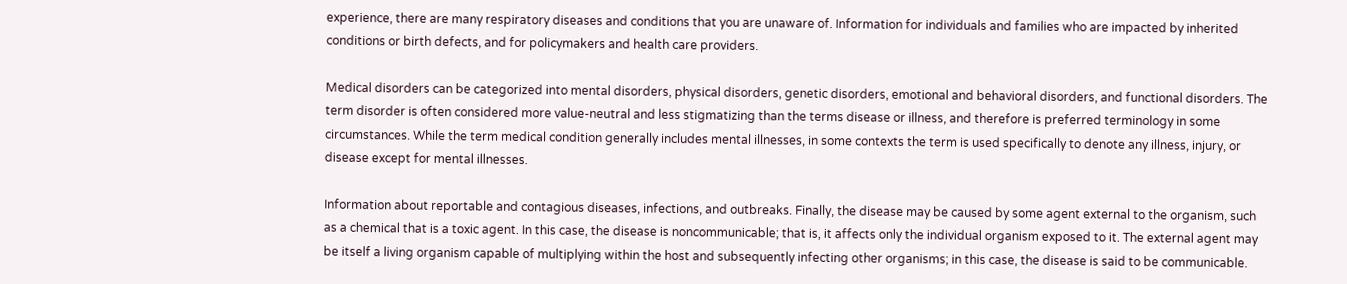experience, there are many respiratory diseases and conditions that you are unaware of. Information for individuals and families who are impacted by inherited conditions or birth defects, and for policymakers and health care providers.

Medical disorders can be categorized into mental disorders, physical disorders, genetic disorders, emotional and behavioral disorders, and functional disorders. The term disorder is often considered more value-neutral and less stigmatizing than the terms disease or illness, and therefore is preferred terminology in some circumstances. While the term medical condition generally includes mental illnesses, in some contexts the term is used specifically to denote any illness, injury, or disease except for mental illnesses.

Information about reportable and contagious diseases, infections, and outbreaks. Finally, the disease may be caused by some agent external to the organism, such as a chemical that is a toxic agent. In this case, the disease is noncommunicable; that is, it affects only the individual organism exposed to it. The external agent may be itself a living organism capable of multiplying within the host and subsequently infecting other organisms; in this case, the disease is said to be communicable.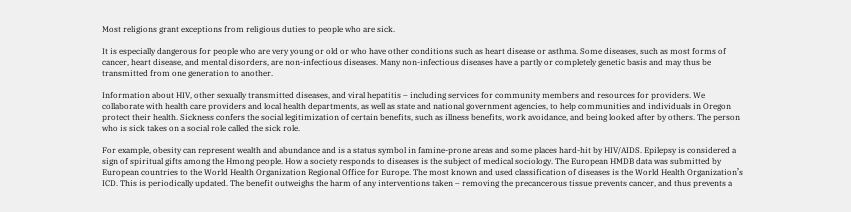Most religions grant exceptions from religious duties to people who are sick.

It is especially dangerous for people who are very young or old or who have other conditions such as heart disease or asthma. Some diseases, such as most forms of cancer, heart disease, and mental disorders, are non-infectious diseases. Many non-infectious diseases have a partly or completely genetic basis and may thus be transmitted from one generation to another.

Information about HIV, other sexually transmitted diseases, and viral hepatitis – including services for community members and resources for providers. We collaborate with health care providers and local health departments, as well as state and national government agencies, to help communities and individuals in Oregon protect their health. Sickness confers the social legitimization of certain benefits, such as illness benefits, work avoidance, and being looked after by others. The person who is sick takes on a social role called the sick role.

For example, obesity can represent wealth and abundance and is a status symbol in famine-prone areas and some places hard-hit by HIV/AIDS. Epilepsy is considered a sign of spiritual gifts among the Hmong people. How a society responds to diseases is the subject of medical sociology. The European HMDB data was submitted by European countries to the World Health Organization Regional Office for Europe. The most known and used classification of diseases is the World Health Organization’s ICD. This is periodically updated. The benefit outweighs the harm of any interventions taken – removing the precancerous tissue prevents cancer, and thus prevents a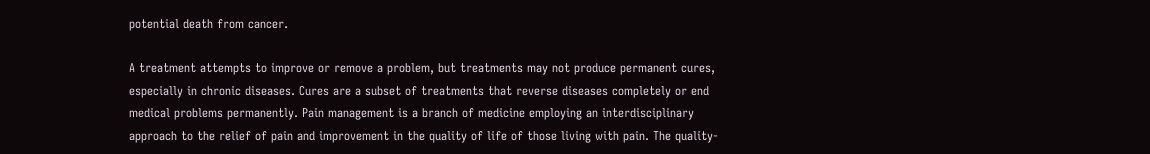potential death from cancer.

A treatment attempts to improve or remove a problem, but treatments may not produce permanent cures, especially in chronic diseases. Cures are a subset of treatments that reverse diseases completely or end medical problems permanently. Pain management is a branch of medicine employing an interdisciplinary approach to the relief of pain and improvement in the quality of life of those living with pain. The quality-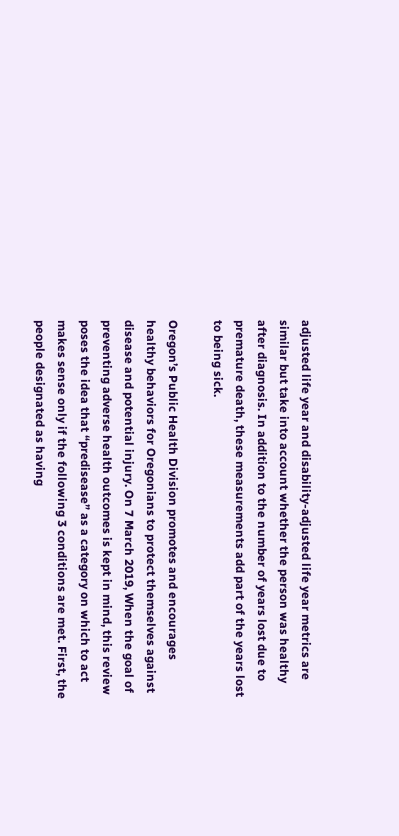adjusted life year and disability-adjusted life year metrics are similar but take into account whether the person was healthy after diagnosis. In addition to the number of years lost due to premature death, these measurements add part of the years lost to being sick.

Oregon’s Public Health Division promotes and encourages healthy behaviors for Oregonians to protect themselves against disease and potential injury. On 7 March 2019, When the goal of preventing adverse health outcomes is kept in mind, this review poses the idea that “predisease” as a category on which to act makes sense only if the following 3 conditions are met. First, the people designated as having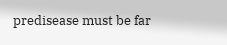predisease must be far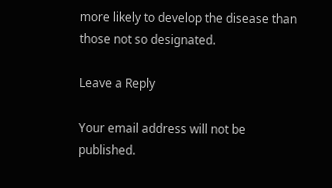more likely to develop the disease than those not so designated.

Leave a Reply

Your email address will not be published.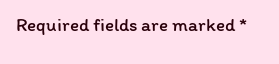Required fields are marked *